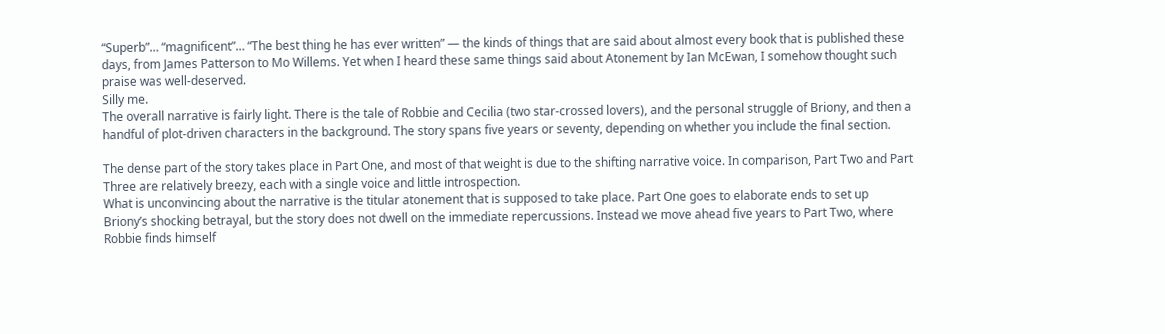“Superb”… “magnificent”… “The best thing he has ever written” — the kinds of things that are said about almost every book that is published these days, from James Patterson to Mo Willems. Yet when I heard these same things said about Atonement by Ian McEwan, I somehow thought such praise was well-deserved.
Silly me.
The overall narrative is fairly light. There is the tale of Robbie and Cecilia (two star-crossed lovers), and the personal struggle of Briony, and then a handful of plot-driven characters in the background. The story spans five years or seventy, depending on whether you include the final section.

The dense part of the story takes place in Part One, and most of that weight is due to the shifting narrative voice. In comparison, Part Two and Part Three are relatively breezy, each with a single voice and little introspection.
What is unconvincing about the narrative is the titular atonement that is supposed to take place. Part One goes to elaborate ends to set up Briony’s shocking betrayal, but the story does not dwell on the immediate repercussions. Instead we move ahead five years to Part Two, where Robbie finds himself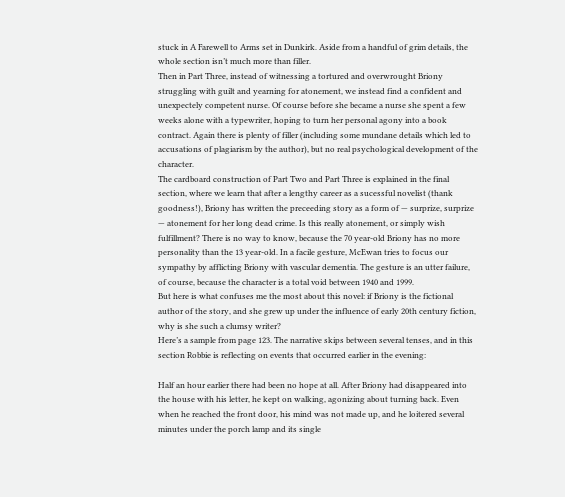stuck in A Farewell to Arms set in Dunkirk. Aside from a handful of grim details, the whole section isn’t much more than filler.
Then in Part Three, instead of witnessing a tortured and overwrought Briony struggling with guilt and yearning for atonement, we instead find a confident and unexpectely competent nurse. Of course before she became a nurse she spent a few weeks alone with a typewriter, hoping to turn her personal agony into a book contract. Again there is plenty of filler (including some mundane details which led to accusations of plagiarism by the author), but no real psychological development of the character.
The cardboard construction of Part Two and Part Three is explained in the final section, where we learn that after a lengthy career as a sucessful novelist (thank goodness!), Briony has written the preceeding story as a form of — surprize, surprize — atonement for her long dead crime. Is this really atonement, or simply wish fulfillment? There is no way to know, because the 70 year-old Briony has no more personality than the 13 year-old. In a facile gesture, McEwan tries to focus our sympathy by afflicting Briony with vascular dementia. The gesture is an utter failure, of course, because the character is a total void between 1940 and 1999.
But here is what confuses me the most about this novel: if Briony is the fictional author of the story, and she grew up under the influence of early 20th century fiction, why is she such a clumsy writer?
Here’s a sample from page 123. The narrative skips between several tenses, and in this section Robbie is reflecting on events that occurred earlier in the evening:

Half an hour earlier there had been no hope at all. After Briony had disappeared into the house with his letter, he kept on walking, agonizing about turning back. Even when he reached the front door, his mind was not made up, and he loitered several minutes under the porch lamp and its single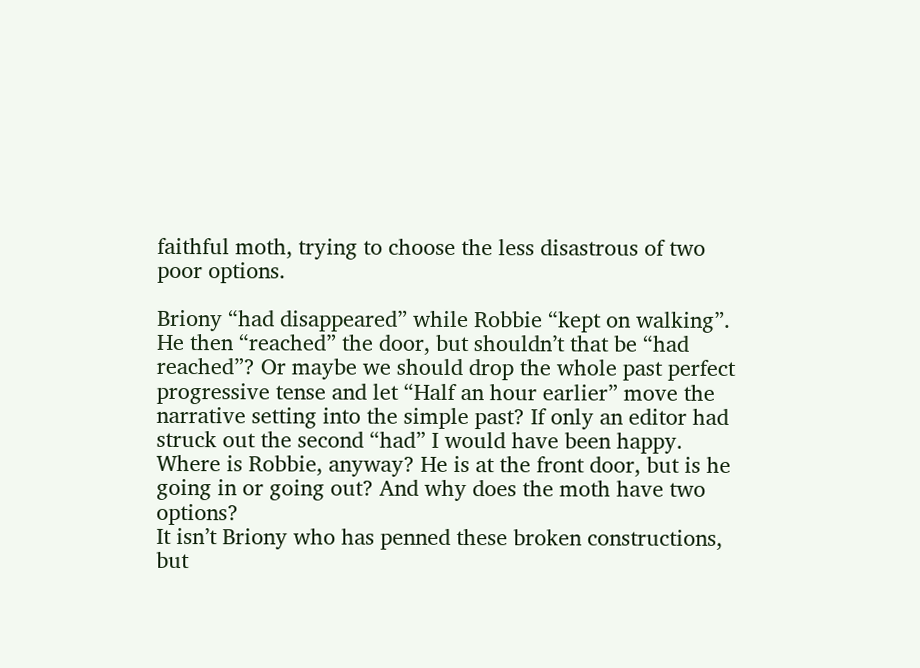faithful moth, trying to choose the less disastrous of two poor options.

Briony “had disappeared” while Robbie “kept on walking”. He then “reached” the door, but shouldn’t that be “had reached”? Or maybe we should drop the whole past perfect progressive tense and let “Half an hour earlier” move the narrative setting into the simple past? If only an editor had struck out the second “had” I would have been happy.
Where is Robbie, anyway? He is at the front door, but is he going in or going out? And why does the moth have two options?
It isn’t Briony who has penned these broken constructions, but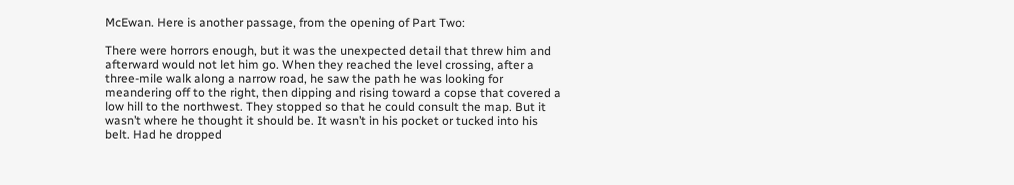McEwan. Here is another passage, from the opening of Part Two:

There were horrors enough, but it was the unexpected detail that threw him and afterward would not let him go. When they reached the level crossing, after a three-mile walk along a narrow road, he saw the path he was looking for meandering off to the right, then dipping and rising toward a copse that covered a low hill to the northwest. They stopped so that he could consult the map. But it wasn’t where he thought it should be. It wasn’t in his pocket or tucked into his belt. Had he dropped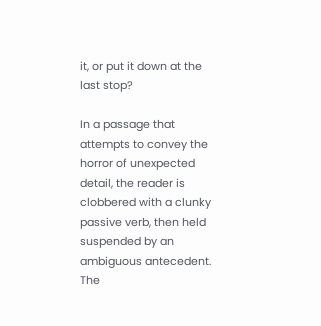it, or put it down at the last stop?

In a passage that attempts to convey the horror of unexpected detail, the reader is clobbered with a clunky passive verb, then held suspended by an ambiguous antecedent.
The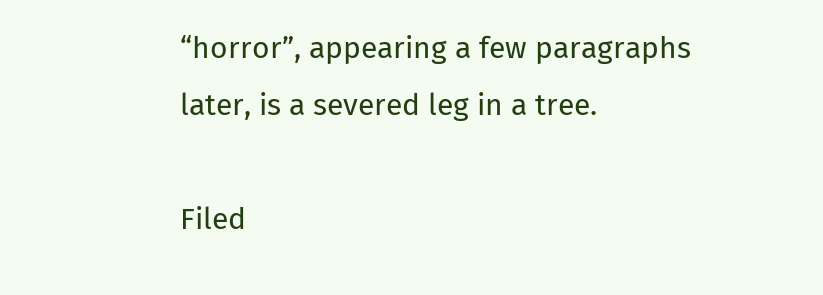“horror”, appearing a few paragraphs later, is a severed leg in a tree.

Filed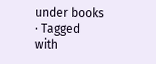under books · Tagged with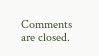Comments are closed.